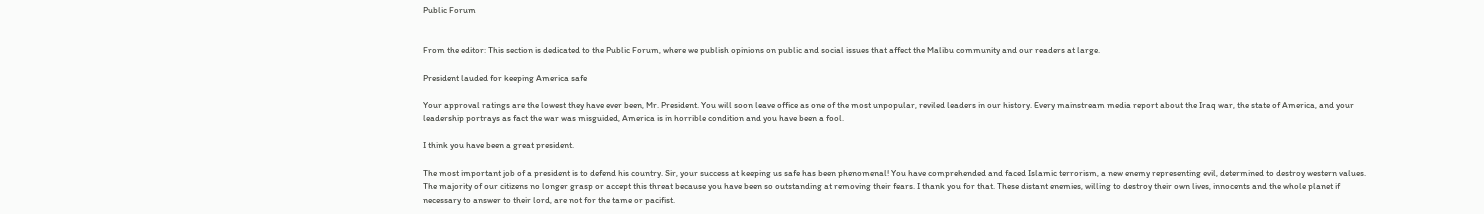Public Forum


From the editor: This section is dedicated to the Public Forum, where we publish opinions on public and social issues that affect the Malibu community and our readers at large.

President lauded for keeping America safe

Your approval ratings are the lowest they have ever been, Mr. President. You will soon leave office as one of the most unpopular, reviled leaders in our history. Every mainstream media report about the Iraq war, the state of America, and your leadership portrays as fact the war was misguided, America is in horrible condition and you have been a fool.

I think you have been a great president.

The most important job of a president is to defend his country. Sir, your success at keeping us safe has been phenomenal! You have comprehended and faced Islamic terrorism, a new enemy representing evil, determined to destroy western values. The majority of our citizens no longer grasp or accept this threat because you have been so outstanding at removing their fears. I thank you for that. These distant enemies, willing to destroy their own lives, innocents and the whole planet if necessary to answer to their lord, are not for the tame or pacifist.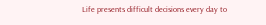Life presents difficult decisions every day to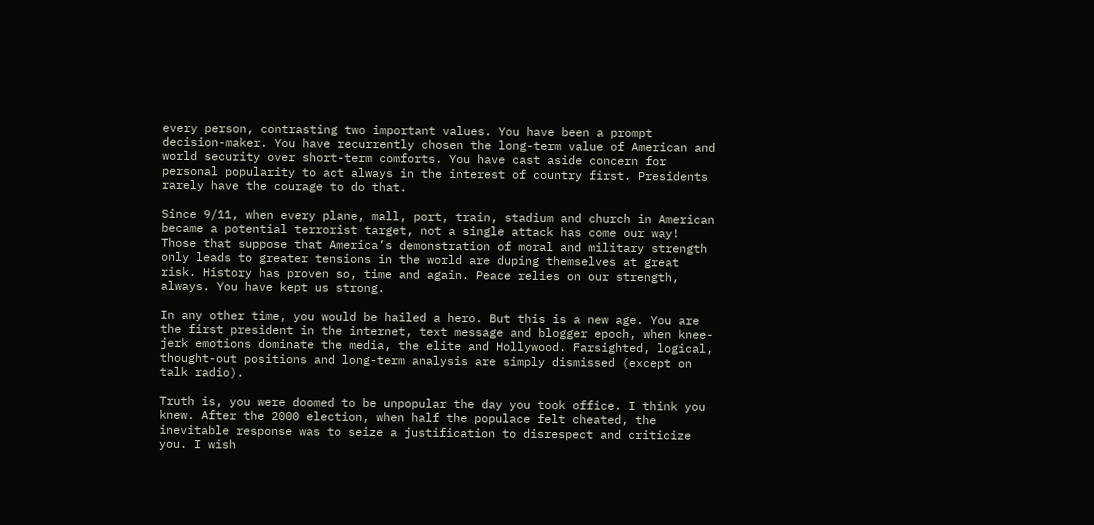every person, contrasting two important values. You have been a prompt decision-maker. You have recurrently chosen the long-term value of American and world security over short-term comforts. You have cast aside concern for personal popularity to act always in the interest of country first. Presidents rarely have the courage to do that.

Since 9/11, when every plane, mall, port, train, stadium and church in American became a potential terrorist target, not a single attack has come our way! Those that suppose that America’s demonstration of moral and military strength only leads to greater tensions in the world are duping themselves at great risk. History has proven so, time and again. Peace relies on our strength, always. You have kept us strong.

In any other time, you would be hailed a hero. But this is a new age. You are the first president in the internet, text message and blogger epoch, when knee-jerk emotions dominate the media, the elite and Hollywood. Farsighted, logical, thought-out positions and long-term analysis are simply dismissed (except on talk radio).

Truth is, you were doomed to be unpopular the day you took office. I think you knew. After the 2000 election, when half the populace felt cheated, the inevitable response was to seize a justification to disrespect and criticize you. I wish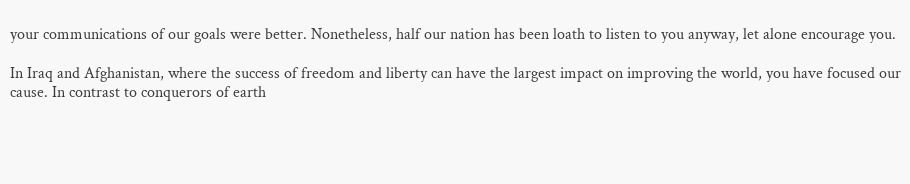your communications of our goals were better. Nonetheless, half our nation has been loath to listen to you anyway, let alone encourage you.

In Iraq and Afghanistan, where the success of freedom and liberty can have the largest impact on improving the world, you have focused our cause. In contrast to conquerors of earth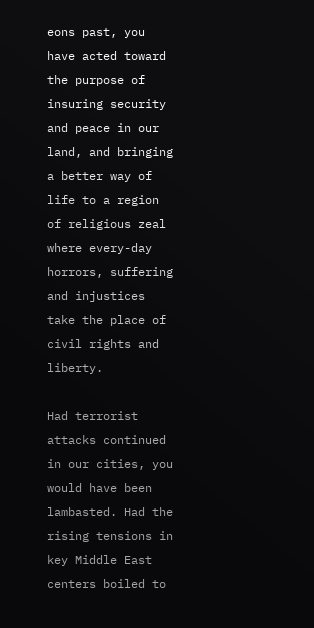eons past, you have acted toward the purpose of insuring security and peace in our land, and bringing a better way of life to a region of religious zeal where every-day horrors, suffering and injustices take the place of civil rights and liberty.

Had terrorist attacks continued in our cities, you would have been lambasted. Had the rising tensions in key Middle East centers boiled to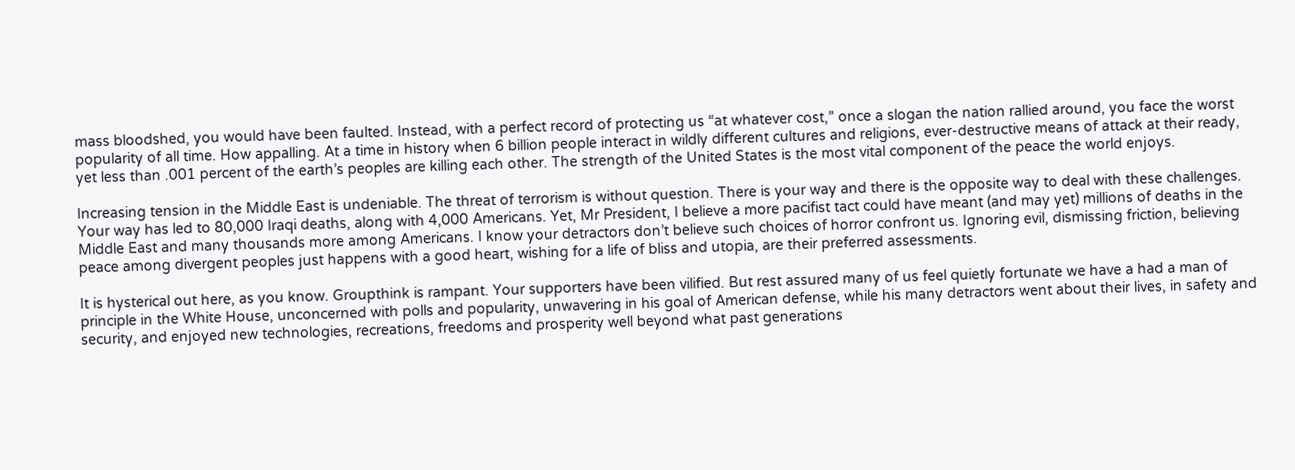mass bloodshed, you would have been faulted. Instead, with a perfect record of protecting us “at whatever cost,” once a slogan the nation rallied around, you face the worst popularity of all time. How appalling. At a time in history when 6 billion people interact in wildly different cultures and religions, ever-destructive means of attack at their ready, yet less than .001 percent of the earth’s peoples are killing each other. The strength of the United States is the most vital component of the peace the world enjoys.

Increasing tension in the Middle East is undeniable. The threat of terrorism is without question. There is your way and there is the opposite way to deal with these challenges. Your way has led to 80,000 Iraqi deaths, along with 4,000 Americans. Yet, Mr President, I believe a more pacifist tact could have meant (and may yet) millions of deaths in the Middle East and many thousands more among Americans. I know your detractors don’t believe such choices of horror confront us. Ignoring evil, dismissing friction, believing peace among divergent peoples just happens with a good heart, wishing for a life of bliss and utopia, are their preferred assessments.

It is hysterical out here, as you know. Groupthink is rampant. Your supporters have been vilified. But rest assured many of us feel quietly fortunate we have a had a man of principle in the White House, unconcerned with polls and popularity, unwavering in his goal of American defense, while his many detractors went about their lives, in safety and security, and enjoyed new technologies, recreations, freedoms and prosperity well beyond what past generations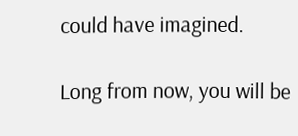could have imagined.

Long from now, you will be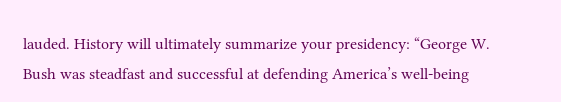lauded. History will ultimately summarize your presidency: “George W. Bush was steadfast and successful at defending America’s well-being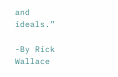and ideals.”

-By Rick Wallace